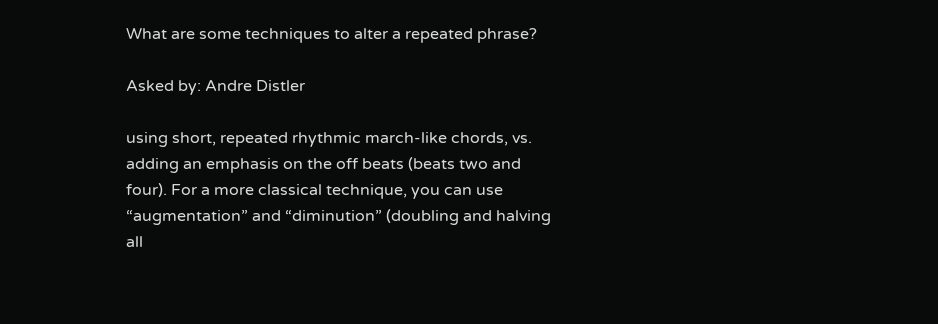What are some techniques to alter a repeated phrase?

Asked by: Andre Distler

using short, repeated rhythmic march-like chords, vs. adding an emphasis on the off beats (beats two and four). For a more classical technique, you can use “augmentation” and “diminution” (doubling and halving all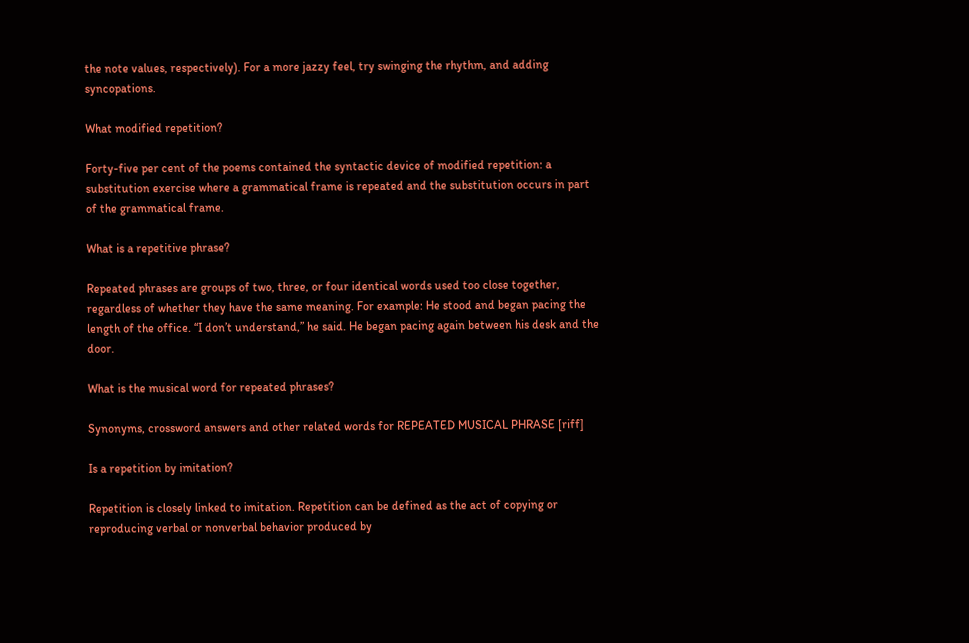the note values, respectively). For a more jazzy feel, try swinging the rhythm, and adding syncopations.

What modified repetition?

Forty-five per cent of the poems contained the syntactic device of modified repetition: a substitution exercise where a grammatical frame is repeated and the substitution occurs in part of the grammatical frame.

What is a repetitive phrase?

Repeated phrases are groups of two, three, or four identical words used too close together, regardless of whether they have the same meaning. For example: He stood and began pacing the length of the office. “I don’t understand,” he said. He began pacing again between his desk and the door.

What is the musical word for repeated phrases?

Synonyms, crossword answers and other related words for REPEATED MUSICAL PHRASE [riff]

Is a repetition by imitation?

Repetition is closely linked to imitation. Repetition can be defined as the act of copying or reproducing verbal or nonverbal behavior produced by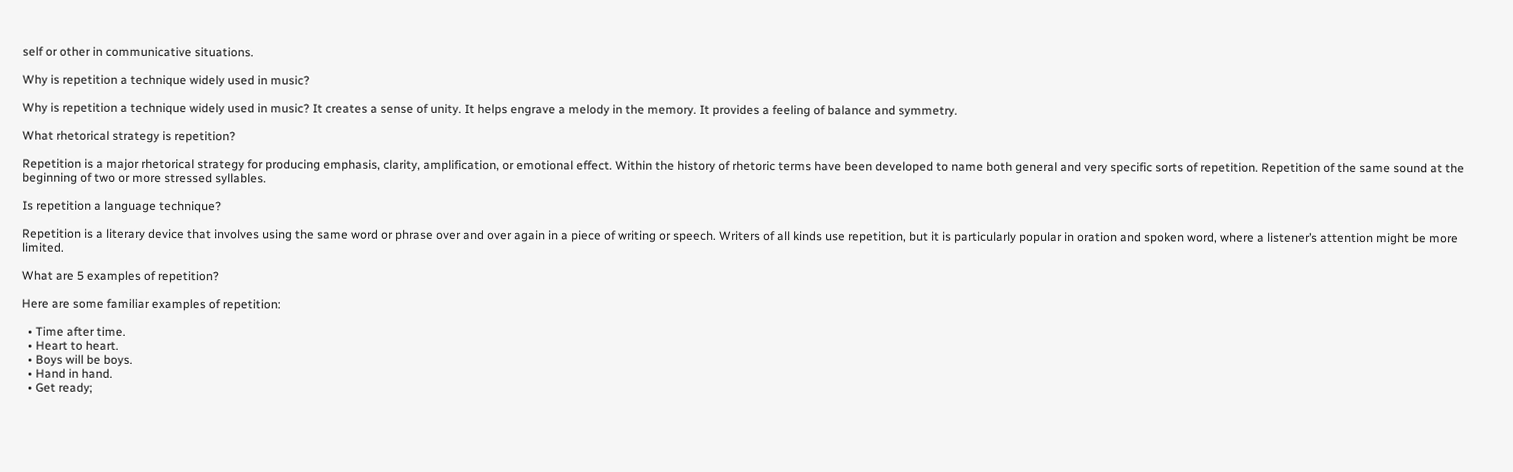self or other in communicative situations.

Why is repetition a technique widely used in music?

Why is repetition a technique widely used in music? It creates a sense of unity. It helps engrave a melody in the memory. It provides a feeling of balance and symmetry.

What rhetorical strategy is repetition?

Repetition is a major rhetorical strategy for producing emphasis, clarity, amplification, or emotional effect. Within the history of rhetoric terms have been developed to name both general and very specific sorts of repetition. Repetition of the same sound at the beginning of two or more stressed syllables.

Is repetition a language technique?

Repetition is a literary device that involves using the same word or phrase over and over again in a piece of writing or speech. Writers of all kinds use repetition, but it is particularly popular in oration and spoken word, where a listener’s attention might be more limited.

What are 5 examples of repetition?

Here are some familiar examples of repetition:

  • Time after time.
  • Heart to heart.
  • Boys will be boys.
  • Hand in hand.
  • Get ready;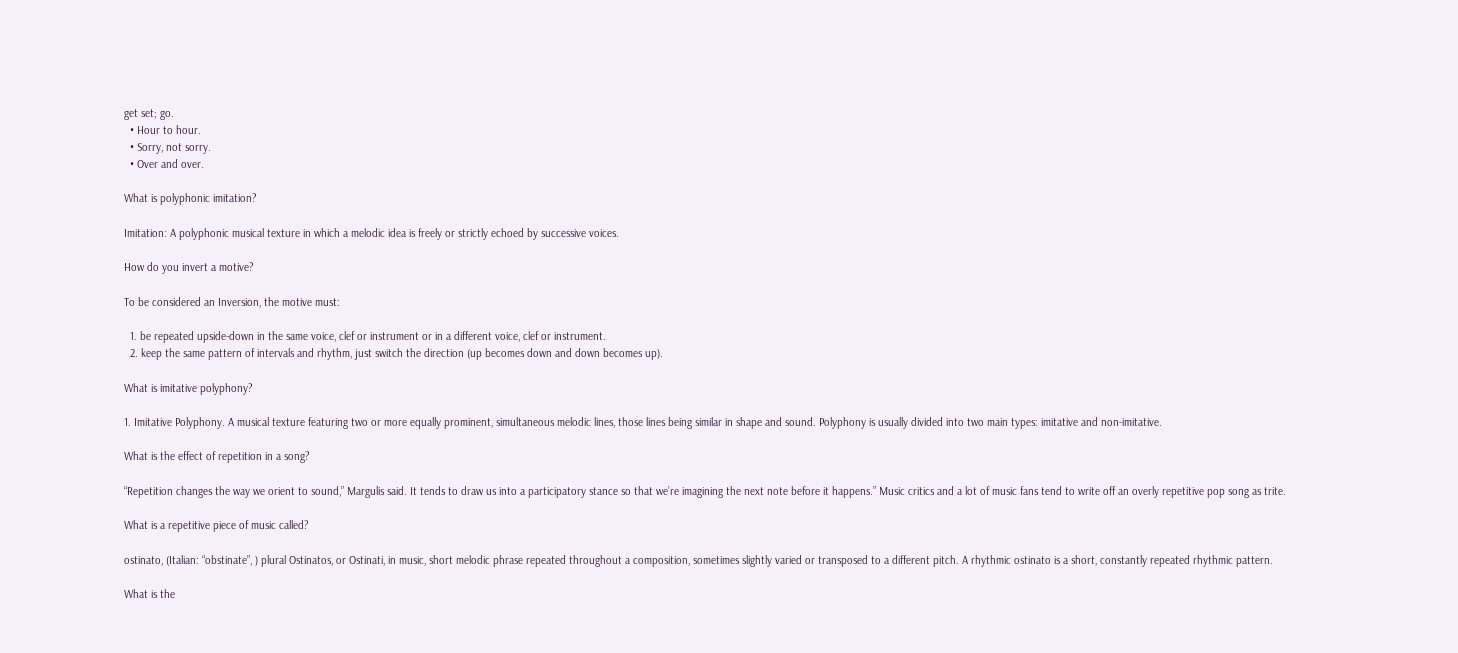get set; go.
  • Hour to hour.
  • Sorry, not sorry.
  • Over and over.

What is polyphonic imitation?

Imitation: A polyphonic musical texture in which a melodic idea is freely or strictly echoed by successive voices.

How do you invert a motive?

To be considered an Inversion, the motive must:

  1. be repeated upside-down in the same voice, clef or instrument or in a different voice, clef or instrument.
  2. keep the same pattern of intervals and rhythm, just switch the direction (up becomes down and down becomes up).

What is imitative polyphony?

1. Imitative Polyphony. A musical texture featuring two or more equally prominent, simultaneous melodic lines, those lines being similar in shape and sound. Polyphony is usually divided into two main types: imitative and non-imitative.

What is the effect of repetition in a song?

“Repetition changes the way we orient to sound,” Margulis said. It tends to draw us into a participatory stance so that we’re imagining the next note before it happens.” Music critics and a lot of music fans tend to write off an overly repetitive pop song as trite.

What is a repetitive piece of music called?

ostinato, (Italian: “obstinate”, ) plural Ostinatos, or Ostinati, in music, short melodic phrase repeated throughout a composition, sometimes slightly varied or transposed to a different pitch. A rhythmic ostinato is a short, constantly repeated rhythmic pattern.

What is the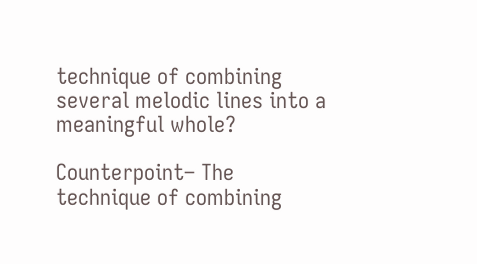technique of combining several melodic lines into a meaningful whole?

Counterpoint– The technique of combining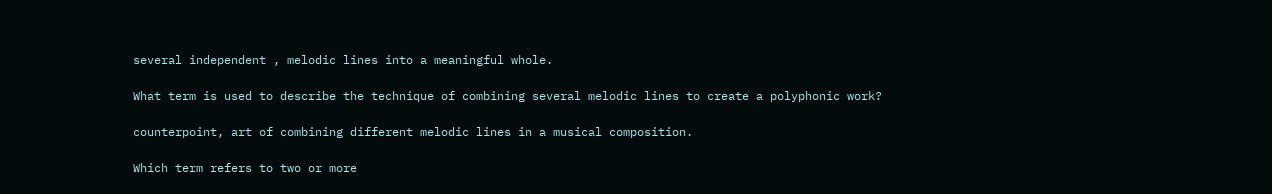several independent , melodic lines into a meaningful whole.

What term is used to describe the technique of combining several melodic lines to create a polyphonic work?

counterpoint, art of combining different melodic lines in a musical composition.

Which term refers to two or more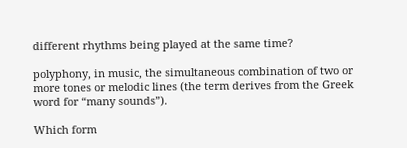different rhythms being played at the same time?

polyphony, in music, the simultaneous combination of two or more tones or melodic lines (the term derives from the Greek word for “many sounds”).

Which form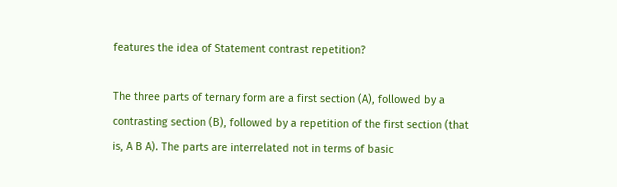features the idea of Statement contrast repetition?

The three parts of ternary form are a first section (A), followed by a contrasting section (B), followed by a repetition of the first section (that is, A B A). The parts are interrelated not in terms of basic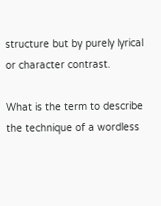structure but by purely lyrical or character contrast.

What is the term to describe the technique of a wordless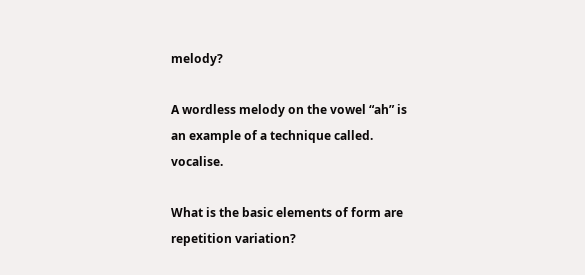melody?

A wordless melody on the vowel “ah” is an example of a technique called. vocalise.

What is the basic elements of form are repetition variation?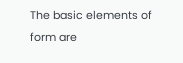The basic elements of form are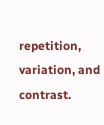repetition, variation, and contrast.